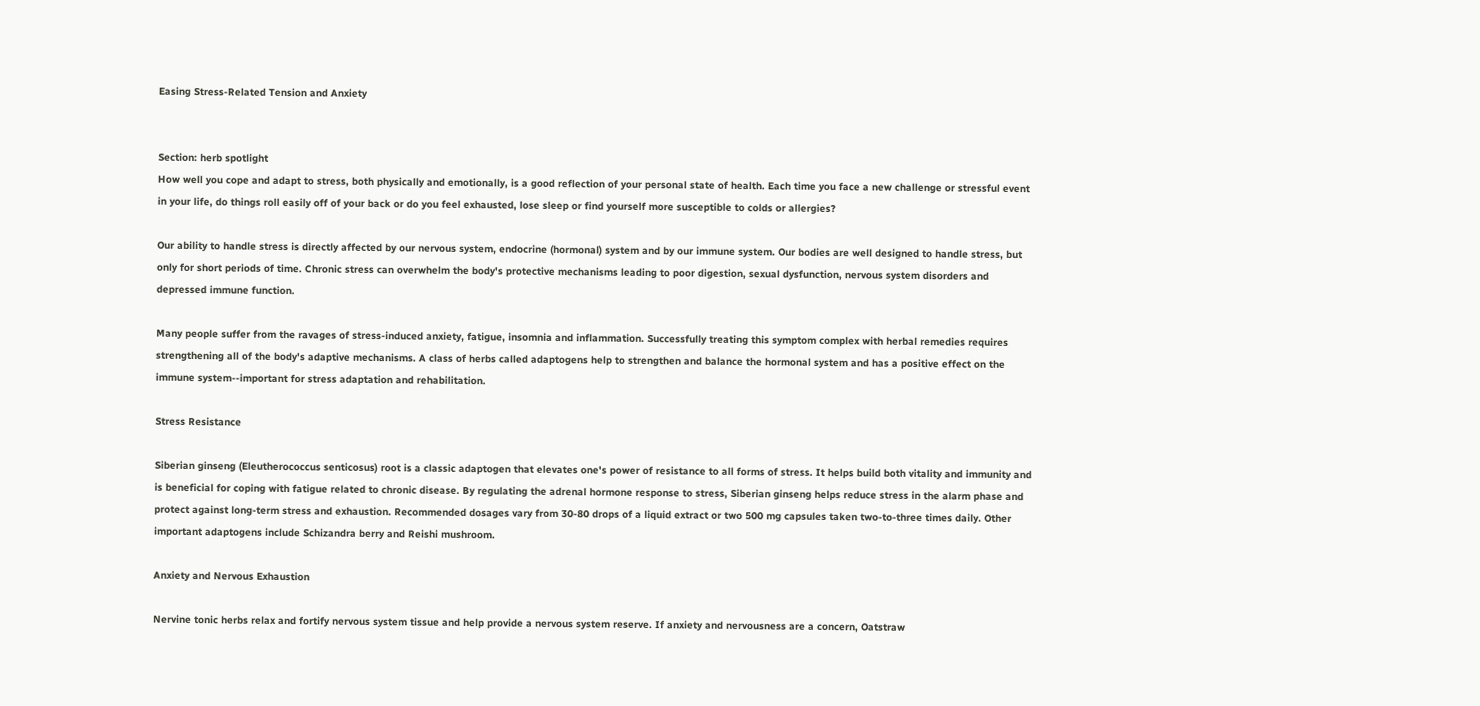Easing Stress-Related Tension and Anxiety


Section: herb spotlight
How well you cope and adapt to stress, both physically and emotionally, is a good reflection of your personal state of health. Each time you face a new challenge or stressful event in your life, do things roll easily off of your back or do you feel exhausted, lose sleep or find yourself more susceptible to colds or allergies?

Our ability to handle stress is directly affected by our nervous system, endocrine (hormonal) system and by our immune system. Our bodies are well designed to handle stress, but only for short periods of time. Chronic stress can overwhelm the body's protective mechanisms leading to poor digestion, sexual dysfunction, nervous system disorders and depressed immune function.

Many people suffer from the ravages of stress-induced anxiety, fatigue, insomnia and inflammation. Successfully treating this symptom complex with herbal remedies requires strengthening all of the body's adaptive mechanisms. A class of herbs called adaptogens help to strengthen and balance the hormonal system and has a positive effect on the immune system--important for stress adaptation and rehabilitation.

Stress Resistance

Siberian ginseng (Eleutherococcus senticosus) root is a classic adaptogen that elevates one's power of resistance to all forms of stress. It helps build both vitality and immunity and is beneficial for coping with fatigue related to chronic disease. By regulating the adrenal hormone response to stress, Siberian ginseng helps reduce stress in the alarm phase and protect against long-term stress and exhaustion. Recommended dosages vary from 30-80 drops of a liquid extract or two 500 mg capsules taken two-to-three times daily. Other important adaptogens include Schizandra berry and Reishi mushroom.

Anxiety and Nervous Exhaustion

Nervine tonic herbs relax and fortify nervous system tissue and help provide a nervous system reserve. If anxiety and nervousness are a concern, Oatstraw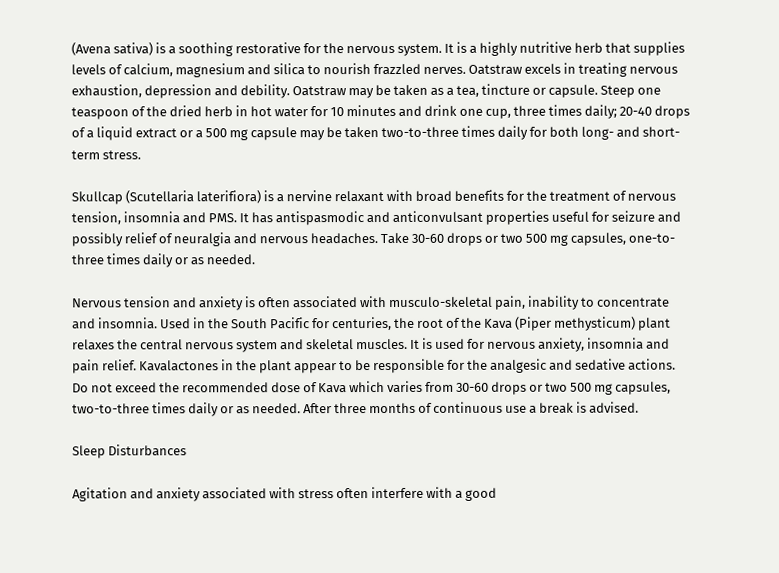(Avena sativa) is a soothing restorative for the nervous system. It is a highly nutritive herb that supplies levels of calcium, magnesium and silica to nourish frazzled nerves. Oatstraw excels in treating nervous exhaustion, depression and debility. Oatstraw may be taken as a tea, tincture or capsule. Steep one teaspoon of the dried herb in hot water for 10 minutes and drink one cup, three times daily; 20-40 drops of a liquid extract or a 500 mg capsule may be taken two-to-three times daily for both long- and short-term stress.

Skullcap (Scutellaria laterifiora) is a nervine relaxant with broad benefits for the treatment of nervous tension, insomnia and PMS. It has antispasmodic and anticonvulsant properties useful for seizure and possibly relief of neuralgia and nervous headaches. Take 30-60 drops or two 500 mg capsules, one-to-three times daily or as needed.

Nervous tension and anxiety is often associated with musculo-skeletal pain, inability to concentrate and insomnia. Used in the South Pacific for centuries, the root of the Kava (Piper methysticum) plant relaxes the central nervous system and skeletal muscles. It is used for nervous anxiety, insomnia and pain relief. Kavalactones in the plant appear to be responsible for the analgesic and sedative actions. Do not exceed the recommended dose of Kava which varies from 30-60 drops or two 500 mg capsules, two-to-three times daily or as needed. After three months of continuous use a break is advised.

Sleep Disturbances

Agitation and anxiety associated with stress often interfere with a good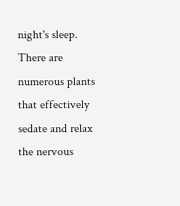night's sleep. There are numerous plants that effectively sedate and relax the nervous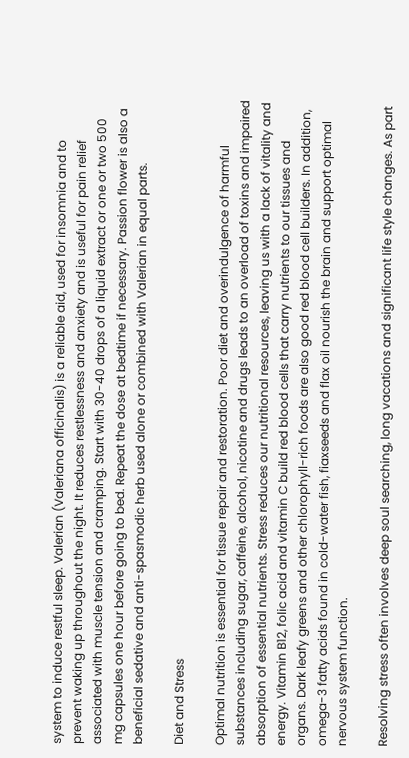system to induce restful sleep. Valerian (Valeriana officinalis) is a reliable aid, used for insomnia and to prevent waking up throughout the night. It reduces restlessness and anxiety and is useful for pain relief associated with muscle tension and cramping. Start with 30-40 drops of a liquid extract or one or two 500 mg capsules one hour before going to bed. Repeat the dose at bedtime if necessary. Passion flower is also a beneficial sedative and anti-spasmodic herb used alone or combined with Valerian in equal parts.

Diet and Stress

Optimal nutrition is essential for tissue repair and restoration. Poor diet and overindulgence of harmful substances including sugar, caffeine, alcohol, nicotine and drugs leads to an overload of toxins and impaired absorption of essential nutrients. Stress reduces our nutritional resources, leaving us with a lack of vitality and energy. Vitamin B12, folic acid and vitamin C build red blood cells that carry nutrients to our tissues and organs. Dark leafy greens and other chlorophyll-rich foods are also good red blood cell builders. In addition, omega-3 fatty acids found in cold-water fish, fiaxseeds and flax oil nourish the brain and support optimal nervous system function.

Resolving stress often involves deep soul searching, long vacations and significant life style changes. As part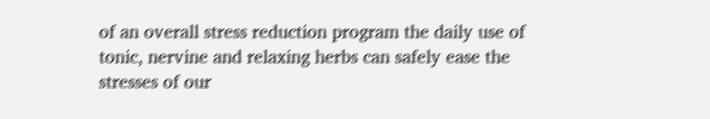of an overall stress reduction program the daily use of tonic, nervine and relaxing herbs can safely ease the stresses of our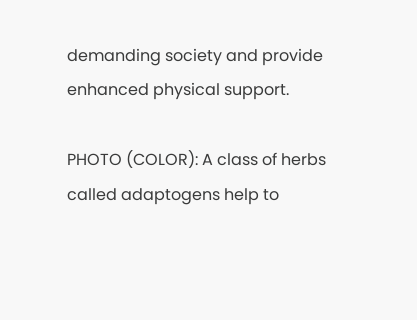demanding society and provide enhanced physical support.

PHOTO (COLOR): A class of herbs called adaptogens help to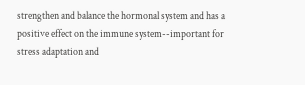strengthen and balance the hormonal system and has a positive effect on the immune system--important for stress adaptation and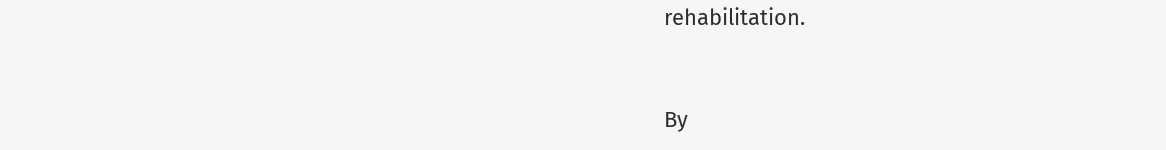rehabilitation.


By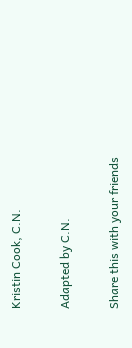Kristin Cook, C.N.

Adapted by C.N.

Share this with your friends